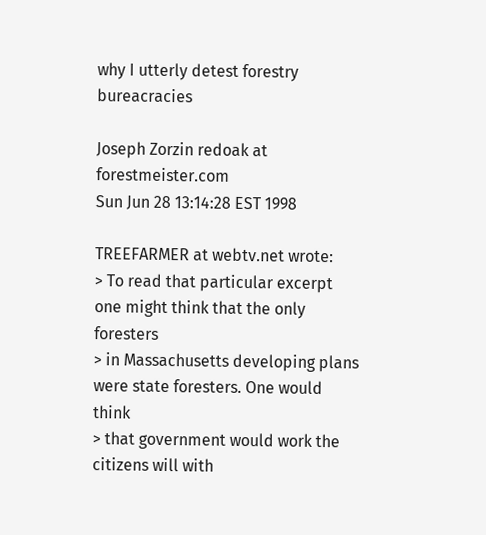why I utterly detest forestry bureacracies

Joseph Zorzin redoak at forestmeister.com
Sun Jun 28 13:14:28 EST 1998

TREEFARMER at webtv.net wrote:
> To read that particular excerpt one might think that the only foresters
> in Massachusetts developing plans were state foresters. One would think
> that government would work the citizens will with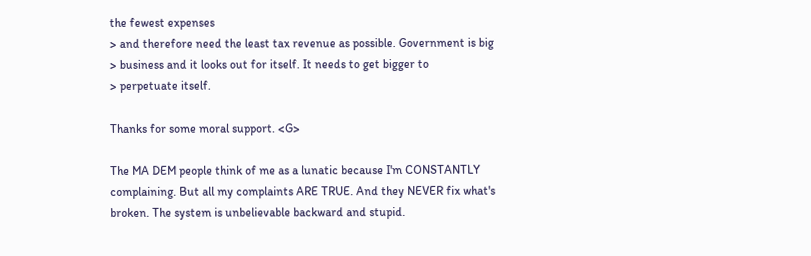the fewest expenses
> and therefore need the least tax revenue as possible. Government is big
> business and it looks out for itself. It needs to get bigger to
> perpetuate itself.

Thanks for some moral support. <G>

The MA DEM people think of me as a lunatic because I'm CONSTANTLY
complaining. But all my complaints ARE TRUE. And they NEVER fix what's
broken. The system is unbelievable backward and stupid.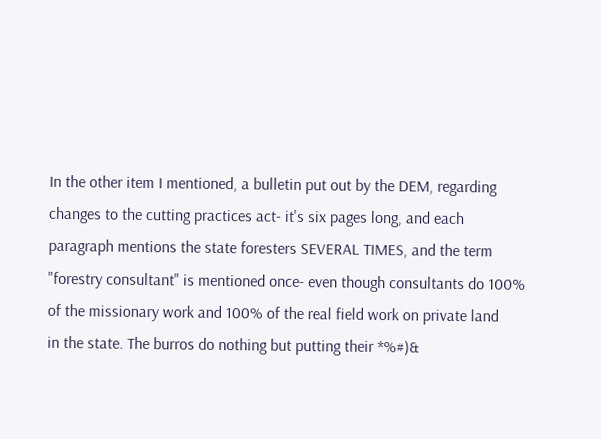In the other item I mentioned, a bulletin put out by the DEM, regarding
changes to the cutting practices act- it's six pages long, and each
paragraph mentions the state foresters SEVERAL TIMES, and the term
"forestry consultant" is mentioned once- even though consultants do 100%
of the missionary work and 100% of the real field work on private land
in the state. The burros do nothing but putting their *%#)&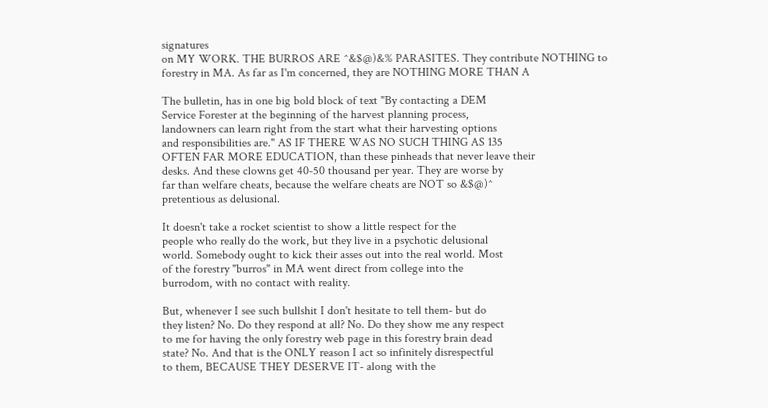signatures
on MY WORK. THE BURROS ARE ^&$@)&% PARASITES. They contribute NOTHING to
forestry in MA. As far as I'm concerned, they are NOTHING MORE THAN A

The bulletin, has in one big bold block of text "By contacting a DEM
Service Forester at the beginning of the harvest planning process,
landowners can learn right from the start what their harvesting options
and responsibilities are." AS IF THERE WAS NO SUCH THING AS 135
OFTEN FAR MORE EDUCATION, than these pinheads that never leave their
desks. And these clowns get 40-50 thousand per year. They are worse by
far than welfare cheats, because the welfare cheats are NOT so &$@)^
pretentious as delusional.

It doesn't take a rocket scientist to show a little respect for the
people who really do the work, but they live in a psychotic delusional
world. Somebody ought to kick their asses out into the real world. Most
of the forestry "burros" in MA went direct from college into the
burrodom, with no contact with reality.

But, whenever I see such bullshit I don't hesitate to tell them- but do
they listen? No. Do they respond at all? No. Do they show me any respect
to me for having the only forestry web page in this forestry brain dead
state? No. And that is the ONLY reason I act so infinitely disrespectful
to them, BECAUSE THEY DESERVE IT- along with the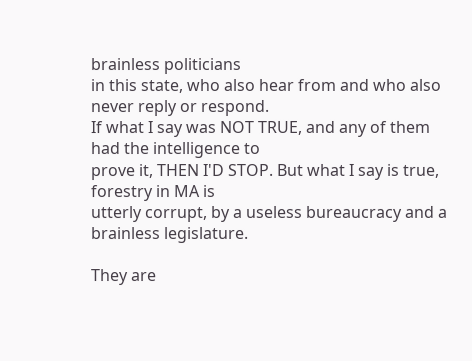brainless politicians
in this state, who also hear from and who also never reply or respond.
If what I say was NOT TRUE, and any of them had the intelligence to
prove it, THEN I'D STOP. But what I say is true, forestry in MA is
utterly corrupt, by a useless bureaucracy and a brainless legislature.

They are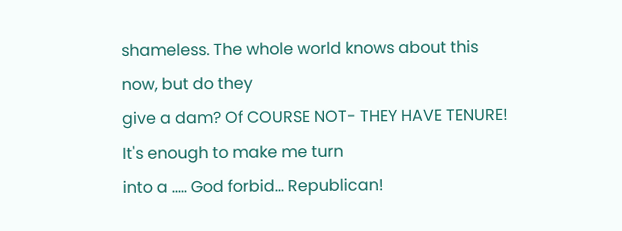shameless. The whole world knows about this now, but do they
give a dam? Of COURSE NOT- THEY HAVE TENURE! It's enough to make me turn
into a ..... God forbid... Republican!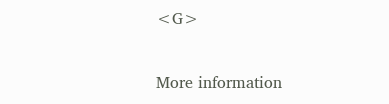<G>

More information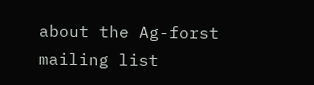about the Ag-forst mailing list